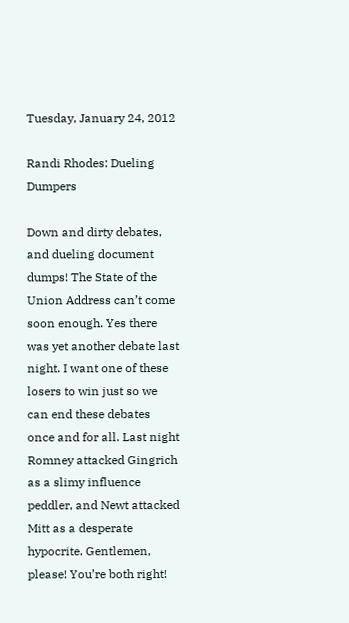Tuesday, January 24, 2012

Randi Rhodes: Dueling Dumpers

Down and dirty debates, and dueling document dumps! The State of the Union Address can’t come soon enough. Yes there was yet another debate last night. I want one of these losers to win just so we can end these debates once and for all. Last night Romney attacked Gingrich as a slimy influence peddler, and Newt attacked Mitt as a desperate hypocrite. Gentlemen, please! You’re both right!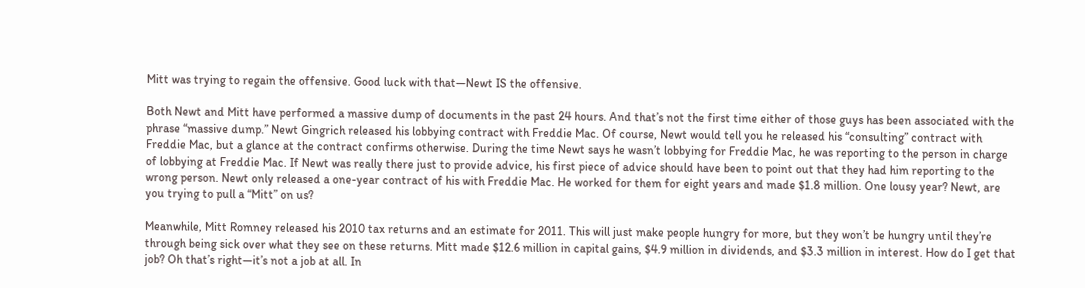Mitt was trying to regain the offensive. Good luck with that—Newt IS the offensive.

Both Newt and Mitt have performed a massive dump of documents in the past 24 hours. And that’s not the first time either of those guys has been associated with the phrase “massive dump.” Newt Gingrich released his lobbying contract with Freddie Mac. Of course, Newt would tell you he released his “consulting” contract with Freddie Mac, but a glance at the contract confirms otherwise. During the time Newt says he wasn’t lobbying for Freddie Mac, he was reporting to the person in charge of lobbying at Freddie Mac. If Newt was really there just to provide advice, his first piece of advice should have been to point out that they had him reporting to the wrong person. Newt only released a one-year contract of his with Freddie Mac. He worked for them for eight years and made $1.8 million. One lousy year? Newt, are you trying to pull a “Mitt” on us?

Meanwhile, Mitt Romney released his 2010 tax returns and an estimate for 2011. This will just make people hungry for more, but they won’t be hungry until they’re through being sick over what they see on these returns. Mitt made $12.6 million in capital gains, $4.9 million in dividends, and $3.3 million in interest. How do I get that job? Oh that’s right—it’s not a job at all. In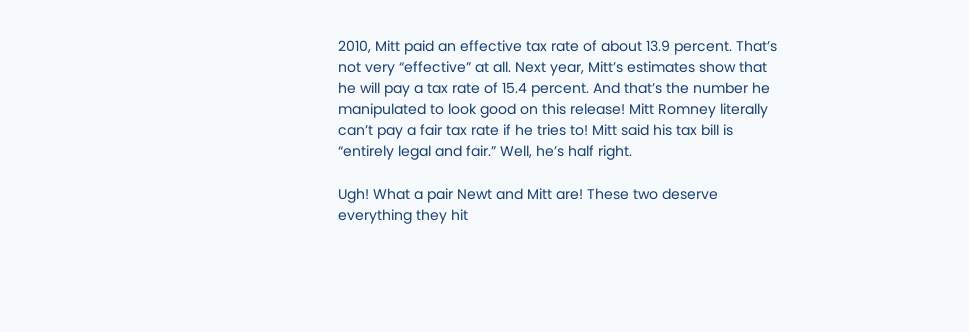2010, Mitt paid an effective tax rate of about 13.9 percent. That’s not very “effective” at all. Next year, Mitt’s estimates show that he will pay a tax rate of 15.4 percent. And that’s the number he manipulated to look good on this release! Mitt Romney literally can’t pay a fair tax rate if he tries to! Mitt said his tax bill is “entirely legal and fair.” Well, he’s half right.

Ugh! What a pair Newt and Mitt are! These two deserve everything they hit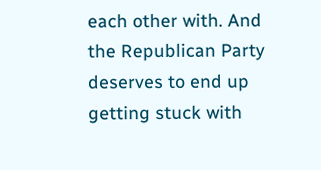each other with. And the Republican Party deserves to end up getting stuck with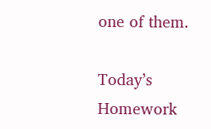one of them.

Today’s Homework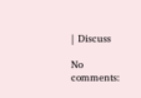| Discuss

No comments: